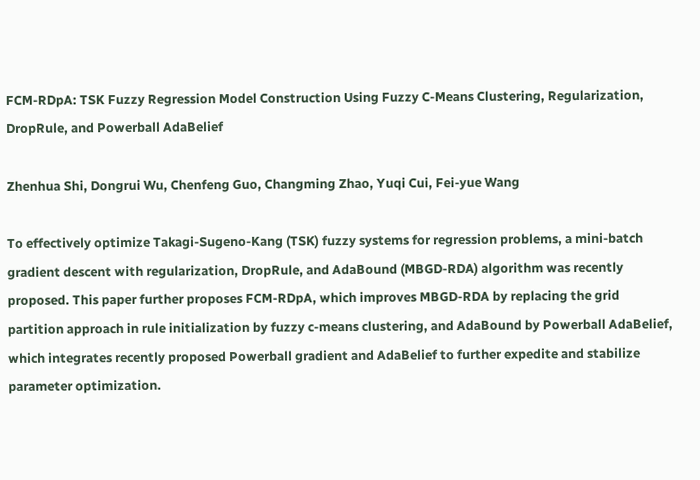FCM-RDpA: TSK Fuzzy Regression Model Construction Using Fuzzy C-Means Clustering, Regularization, DropRule, and Powerball AdaBelief

Zhenhua Shi, Dongrui Wu, Chenfeng Guo, Changming Zhao, Yuqi Cui, Fei-yue Wang

To effectively optimize Takagi-Sugeno-Kang (TSK) fuzzy systems for regression problems, a mini-batch gradient descent with regularization, DropRule, and AdaBound (MBGD-RDA) algorithm was recently proposed. This paper further proposes FCM-RDpA, which improves MBGD-RDA by replacing the grid partition approach in rule initialization by fuzzy c-means clustering, and AdaBound by Powerball AdaBelief, which integrates recently proposed Powerball gradient and AdaBelief to further expedite and stabilize parameter optimization.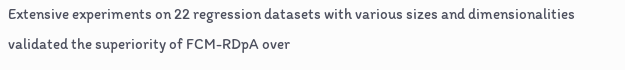Extensive experiments on 22 regression datasets with various sizes and dimensionalities validated the superiority of FCM-RDpA over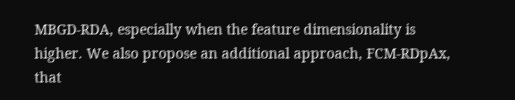MBGD-RDA, especially when the feature dimensionality is higher. We also propose an additional approach, FCM-RDpAx, that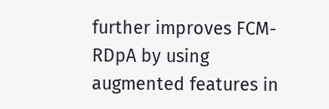further improves FCM-RDpA by using augmented features in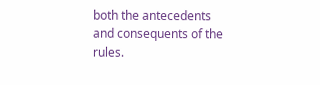both the antecedents and consequents of the rules.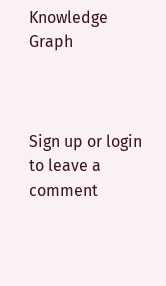Knowledge Graph



Sign up or login to leave a comment